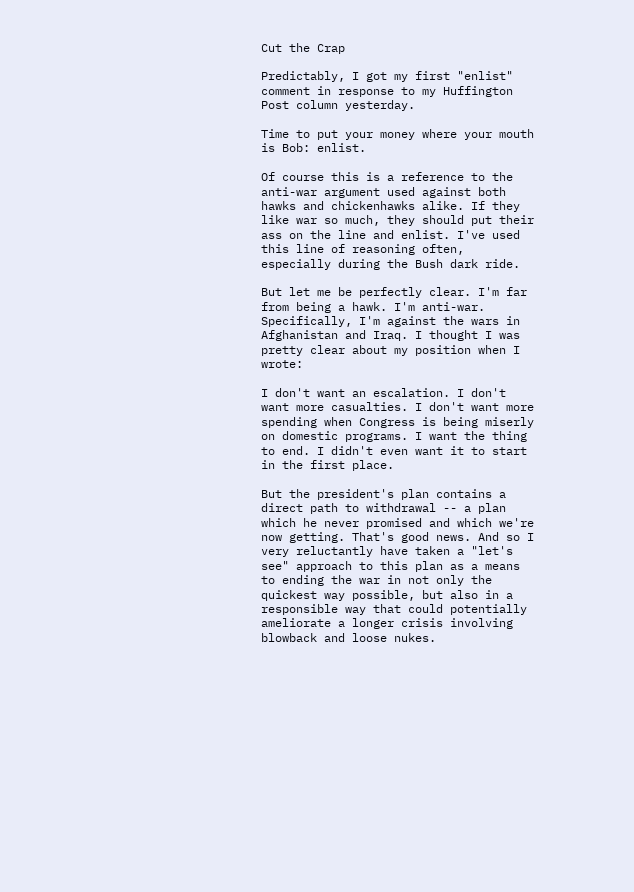Cut the Crap

Predictably, I got my first "enlist" comment in response to my Huffington Post column yesterday.

Time to put your money where your mouth is Bob: enlist.

Of course this is a reference to the anti-war argument used against both hawks and chickenhawks alike. If they like war so much, they should put their ass on the line and enlist. I've used this line of reasoning often, especially during the Bush dark ride.

But let me be perfectly clear. I'm far from being a hawk. I'm anti-war. Specifically, I'm against the wars in Afghanistan and Iraq. I thought I was pretty clear about my position when I wrote:

I don't want an escalation. I don't want more casualties. I don't want more spending when Congress is being miserly on domestic programs. I want the thing to end. I didn't even want it to start in the first place.

But the president's plan contains a direct path to withdrawal -- a plan which he never promised and which we're now getting. That's good news. And so I very reluctantly have taken a "let's see" approach to this plan as a means to ending the war in not only the quickest way possible, but also in a responsible way that could potentially ameliorate a longer crisis involving blowback and loose nukes.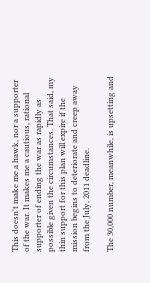This doesn't make me a hawk, nor a supporter of the war. It makes me a cautious, rational supporter of ending the war as rapidly as possible given the circumstances. That said, my thin support for this plan will expire if the mission begins to deteriorate and creep away from the July, 2011 deadline.

The 30,000 number, meanwhile, is upsetting and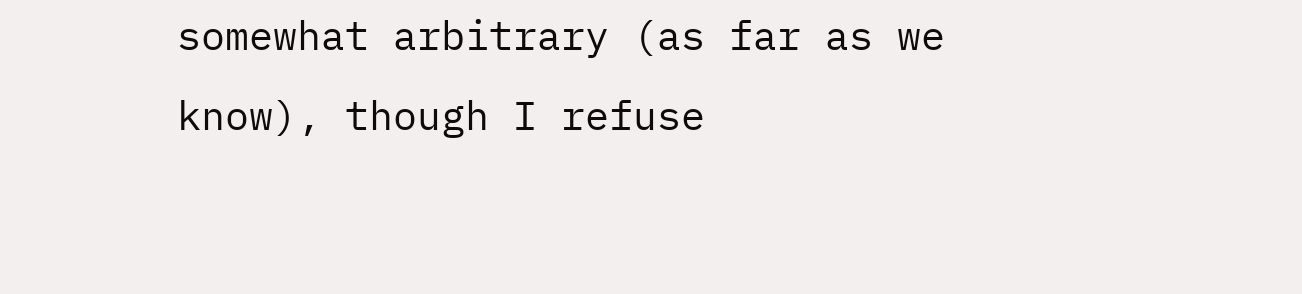somewhat arbitrary (as far as we know), though I refuse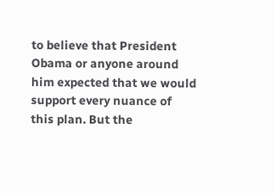to believe that President Obama or anyone around him expected that we would support every nuance of this plan. But the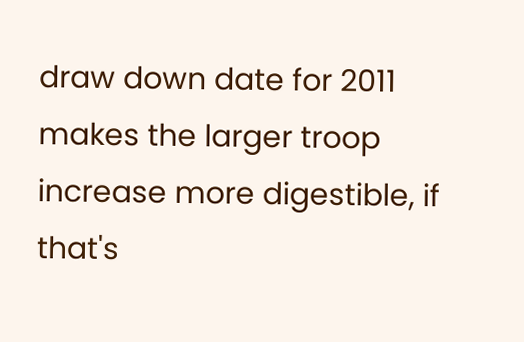draw down date for 2011 makes the larger troop increase more digestible, if that's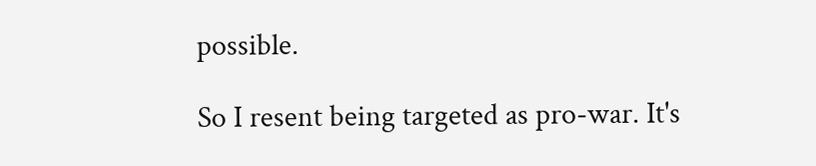possible.

So I resent being targeted as pro-war. It's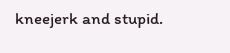kneejerk and stupid.